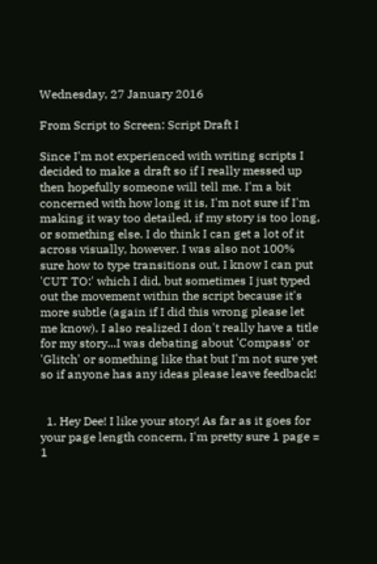Wednesday, 27 January 2016

From Script to Screen: Script Draft I

Since I'm not experienced with writing scripts I decided to make a draft so if I really messed up then hopefully someone will tell me. I'm a bit concerned with how long it is, I'm not sure if I'm making it way too detailed, if my story is too long, or something else. I do think I can get a lot of it across visually, however. I was also not 100% sure how to type transitions out, I know I can put 'CUT TO:' which I did, but sometimes I just typed out the movement within the script because it's more subtle (again if I did this wrong please let me know). I also realized I don't really have a title for my story...I was debating about 'Compass' or 'Glitch' or something like that but I'm not sure yet so if anyone has any ideas please leave feedback!


  1. Hey Dee! I like your story! As far as it goes for your page length concern, I'm pretty sure 1 page = 1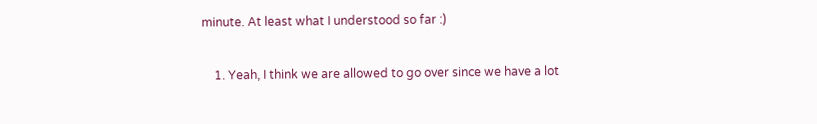minute. At least what I understood so far :)

    1. Yeah, I think we are allowed to go over since we have a lot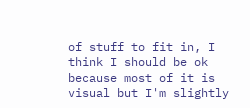of stuff to fit in, I think I should be ok because most of it is visual but I'm slightly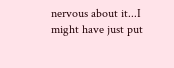nervous about it...I might have just put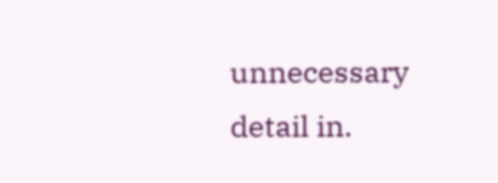unnecessary detail in.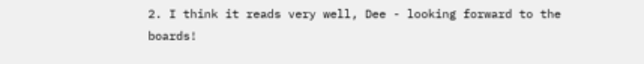2. I think it reads very well, Dee - looking forward to the boards!